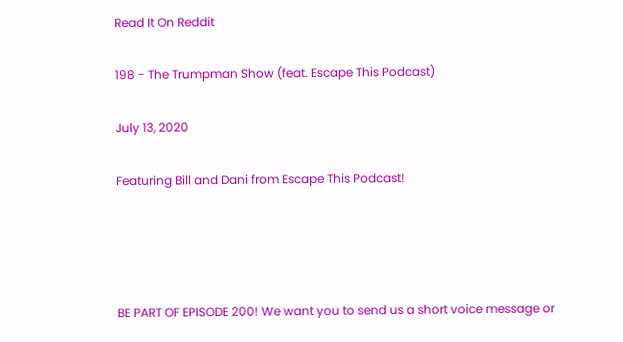Read It On Reddit

198 - The Trumpman Show (feat. Escape This Podcast)

July 13, 2020

Featuring Bill and Dani from Escape This Podcast!




BE PART OF EPISODE 200! We want you to send us a short voice message or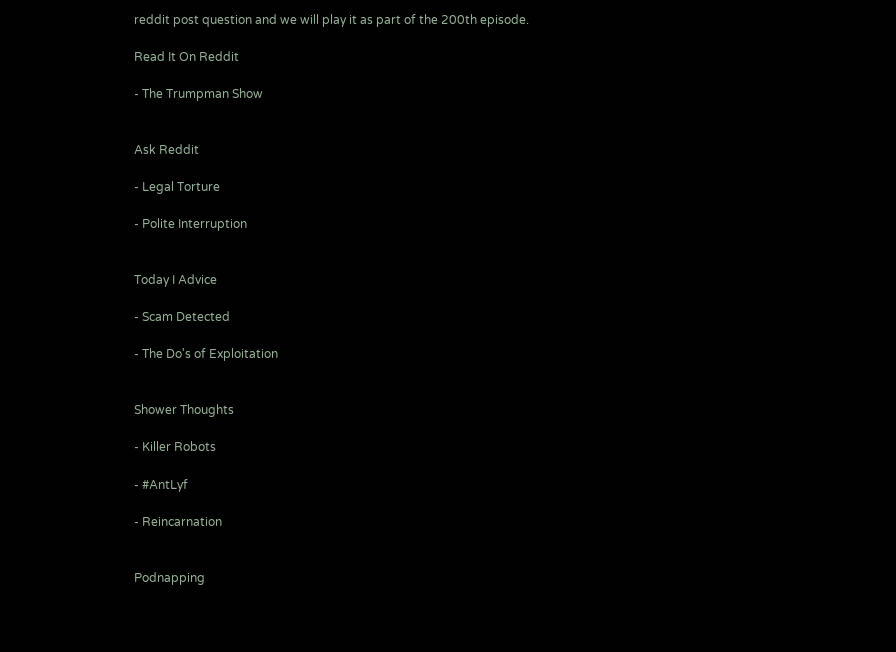reddit post question and we will play it as part of the 200th episode.

Read It On Reddit

- The Trumpman Show


Ask Reddit

- Legal Torture

- Polite Interruption


Today I Advice

- Scam Detected

- The Do's of Exploitation


Shower Thoughts

- Killer Robots

- #AntLyf

- Reincarnation


Podnapping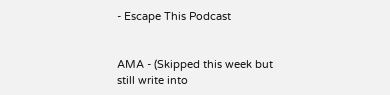- Escape This Podcast


AMA - (Skipped this week but still write into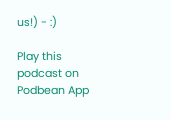us!) - :)

Play this podcast on Podbean App